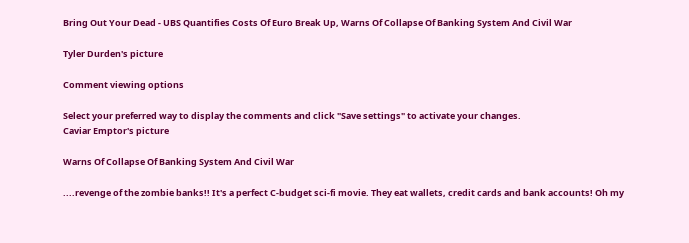Bring Out Your Dead - UBS Quantifies Costs Of Euro Break Up, Warns Of Collapse Of Banking System And Civil War

Tyler Durden's picture

Comment viewing options

Select your preferred way to display the comments and click "Save settings" to activate your changes.
Caviar Emptor's picture

Warns Of Collapse Of Banking System And Civil War

....revenge of the zombie banks!! It's a perfect C-budget sci-fi movie. They eat wallets, credit cards and bank accounts! Oh my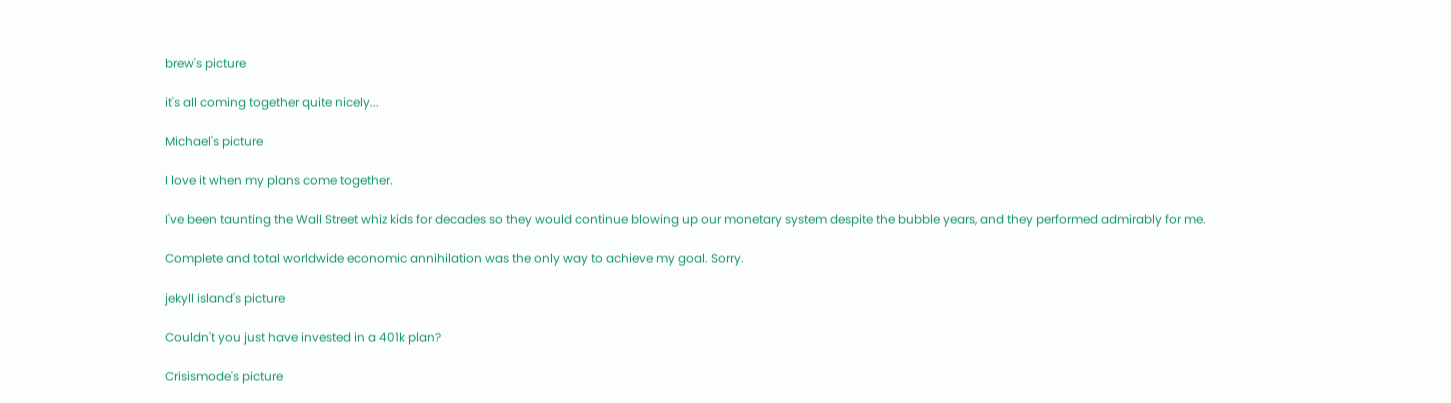brew's picture

it's all coming together quite nicely...

Michael's picture

I love it when my plans come together.

I've been taunting the Wall Street whiz kids for decades so they would continue blowing up our monetary system despite the bubble years, and they performed admirably for me.

Complete and total worldwide economic annihilation was the only way to achieve my goal. Sorry.

jekyll island's picture

Couldn't you just have invested in a 401k plan?

Crisismode's picture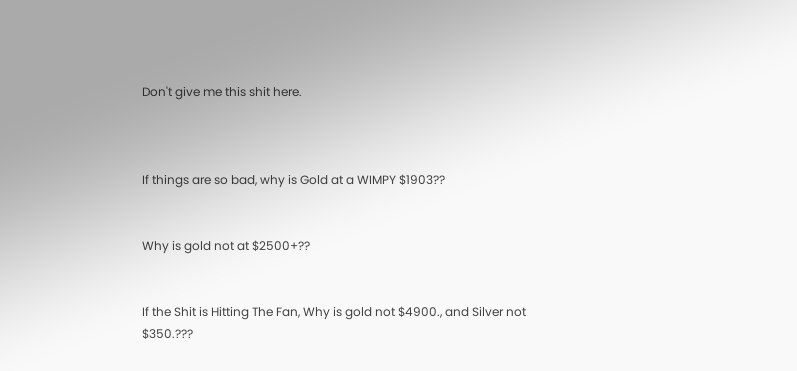Don't give me this shit here.



If things are so bad, why is Gold at a WIMPY $1903??


Why is gold not at $2500+??


If the Shit is Hitting The Fan, Why is gold not $4900., and Silver not $350.???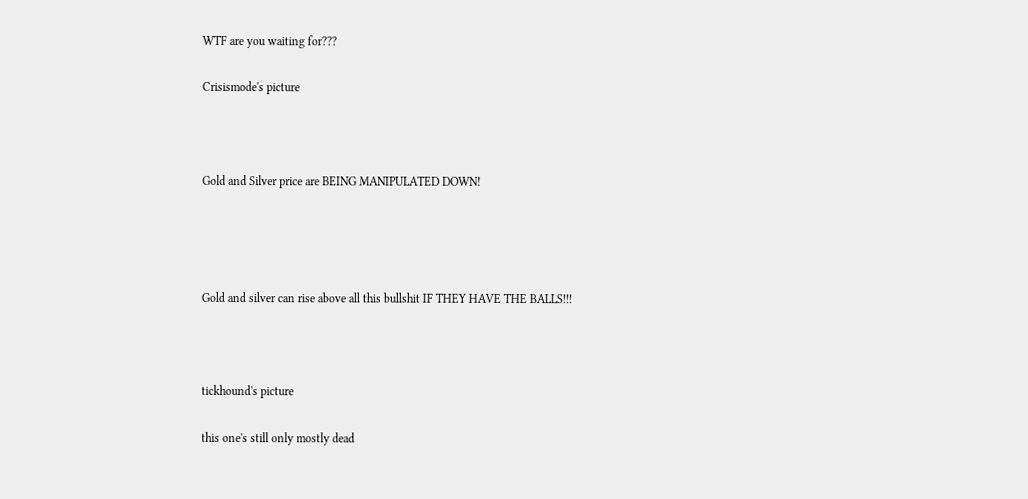WTF are you waiting for???

Crisismode's picture



Gold and Silver price are BEING MANIPULATED DOWN!




Gold and silver can rise above all this bullshit IF THEY HAVE THE BALLS!!!



tickhound's picture

this one's still only mostly dead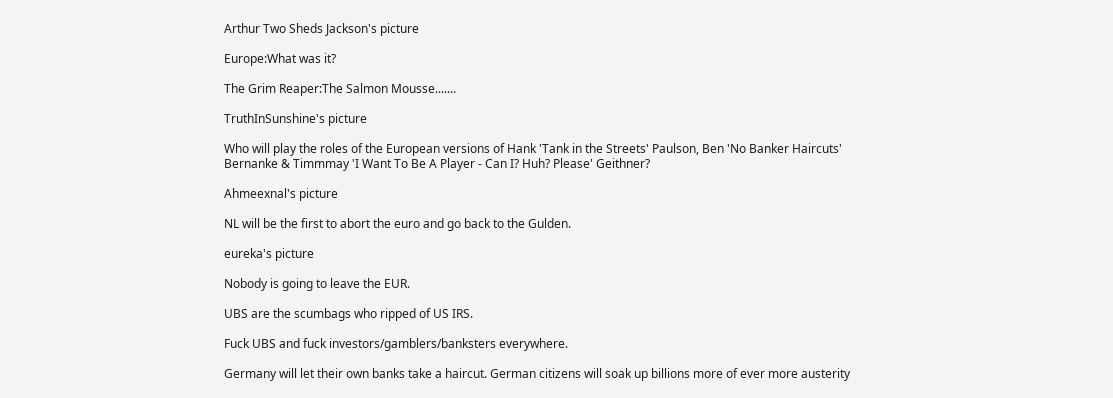Arthur Two Sheds Jackson's picture

Europe:What was it?

The Grim Reaper:The Salmon Mousse.......

TruthInSunshine's picture

Who will play the roles of the European versions of Hank 'Tank in the Streets' Paulson, Ben 'No Banker Haircuts' Bernanke & Timmmay 'I Want To Be A Player - Can I? Huh? Please' Geithner?

Ahmeexnal's picture

NL will be the first to abort the euro and go back to the Gulden.

eureka's picture

Nobody is going to leave the EUR.

UBS are the scumbags who ripped of US IRS.

Fuck UBS and fuck investors/gamblers/banksters everywhere.

Germany will let their own banks take a haircut. German citizens will soak up billions more of ever more austerity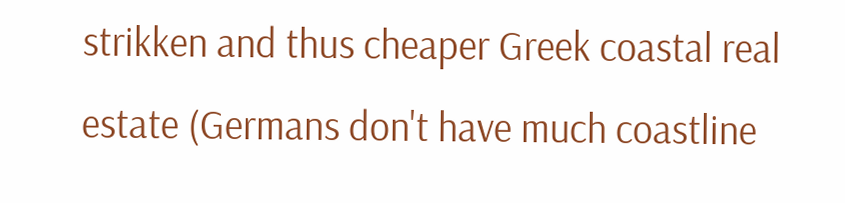strikken and thus cheaper Greek coastal real estate (Germans don't have much coastline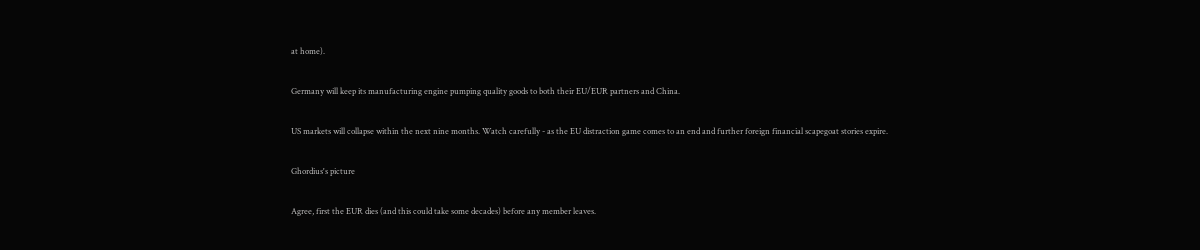at home).

Germany will keep its manufacturing engine pumping quality goods to both their EU/EUR partners and China.

US markets will collapse within the next nine months. Watch carefully - as the EU distraction game comes to an end and further foreign financial scapegoat stories expire.

Ghordius's picture

Agree, first the EUR dies (and this could take some decades) before any member leaves.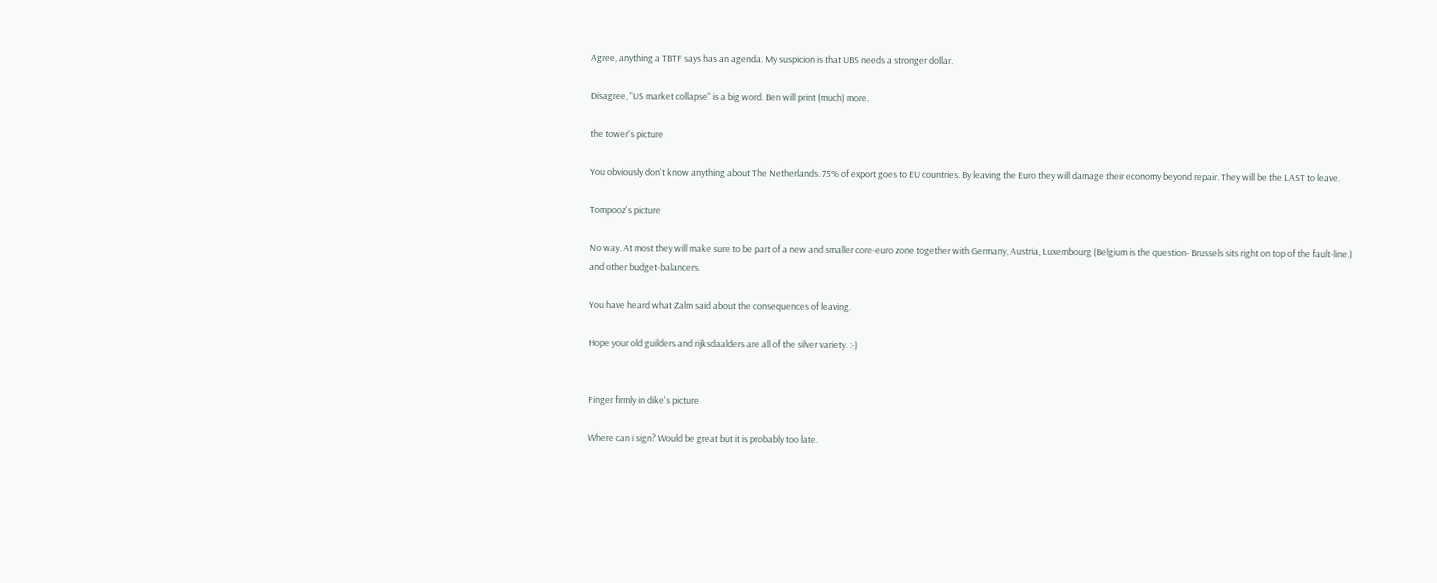Agree, anything a TBTF says has an agenda. My suspicion is that UBS needs a stronger dollar.

Disagree, "US market collapse" is a big word. Ben will print (much) more.

the tower's picture

You obviously don't know anything about The Netherlands. 75% of export goes to EU countries. By leaving the Euro they will damage their economy beyond repair. They will be the LAST to leave.

Tompooz's picture

No way. At most they will make sure to be part of a new and smaller core-euro zone together with Germany, Austria, Luxembourg (Belgium is the question- Brussels sits right on top of the fault-line.) and other budget-balancers.

You have heard what Zalm said about the consequences of leaving.

Hope your old guilders and rijksdaalders are all of the silver variety. :-)


Finger firmly in dike's picture

Where can i sign? Would be great but it is probably too late.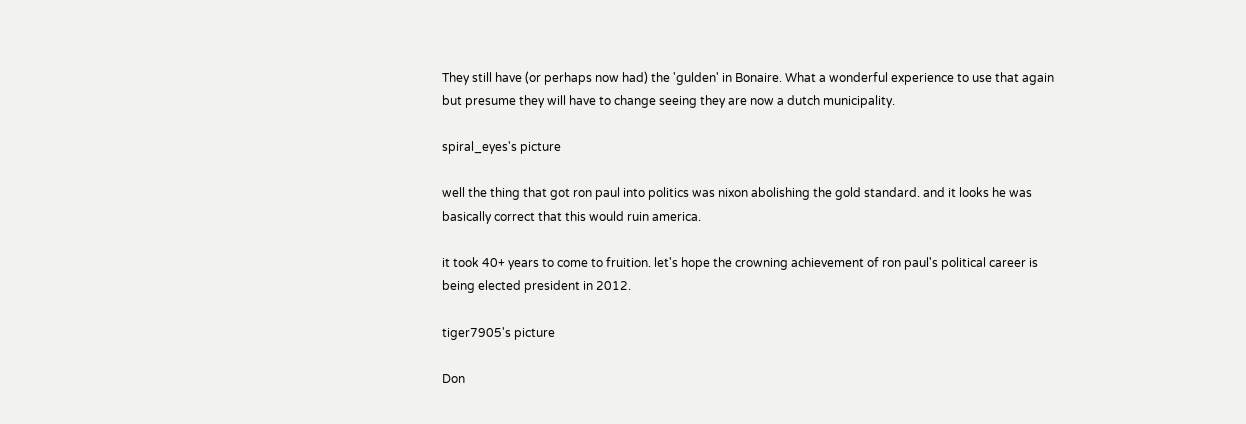They still have (or perhaps now had) the 'gulden' in Bonaire. What a wonderful experience to use that again but presume they will have to change seeing they are now a dutch municipality.

spiral_eyes's picture

well the thing that got ron paul into politics was nixon abolishing the gold standard. and it looks he was basically correct that this would ruin america.

it took 40+ years to come to fruition. let's hope the crowning achievement of ron paul's political career is being elected president in 2012.

tiger7905's picture

Don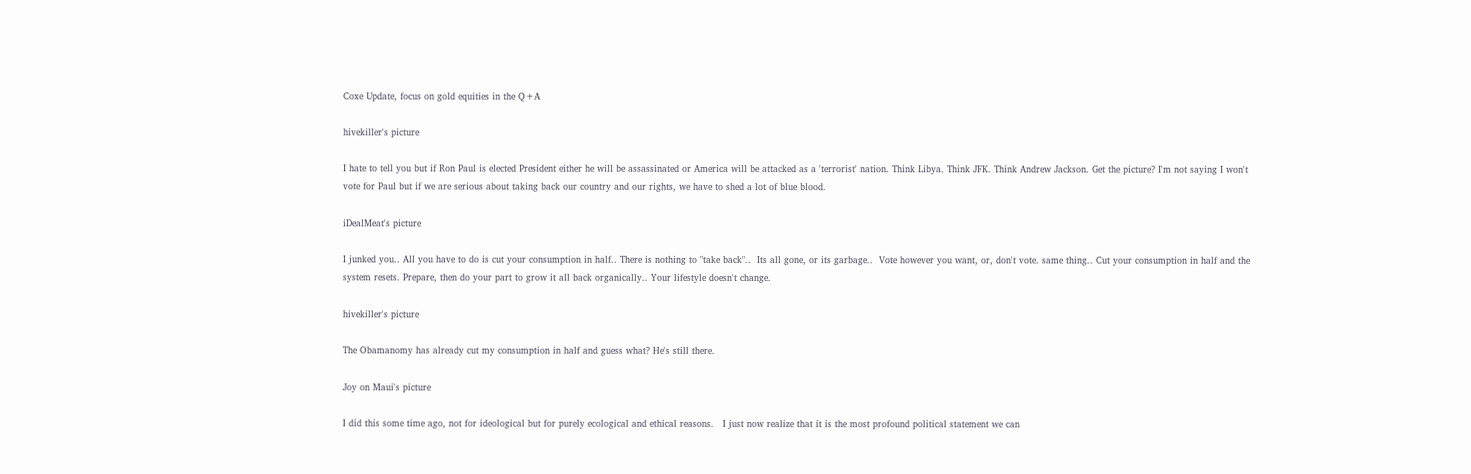Coxe Update, focus on gold equities in the Q+A

hivekiller's picture

I hate to tell you but if Ron Paul is elected President either he will be assassinated or America will be attacked as a 'terrorist' nation. Think Libya. Think JFK. Think Andrew Jackson. Get the picture? I'm not saying I won't vote for Paul but if we are serious about taking back our country and our rights, we have to shed a lot of blue blood.

iDealMeat's picture

I junked you.. All you have to do is cut your consumption in half.. There is nothing to "take back"..  Its all gone, or its garbage..  Vote however you want, or, don't vote. same thing.. Cut your consumption in half and the system resets. Prepare, then do your part to grow it all back organically.. Your lifestyle doesn't change.

hivekiller's picture

The Obamanomy has already cut my consumption in half and guess what? He's still there.

Joy on Maui's picture

I did this some time ago, not for ideological but for purely ecological and ethical reasons.   I just now realize that it is the most profound political statement we can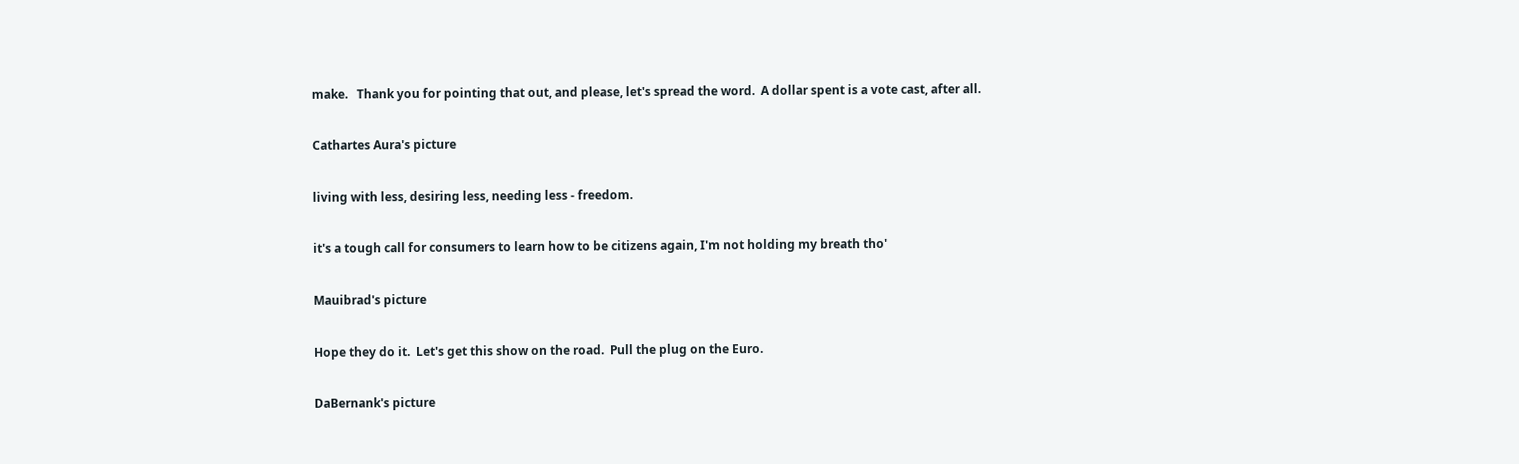make.   Thank you for pointing that out, and please, let's spread the word.  A dollar spent is a vote cast, after all.

Cathartes Aura's picture

living with less, desiring less, needing less - freedom.

it's a tough call for consumers to learn how to be citizens again, I'm not holding my breath tho'

Mauibrad's picture

Hope they do it.  Let's get this show on the road.  Pull the plug on the Euro.

DaBernank's picture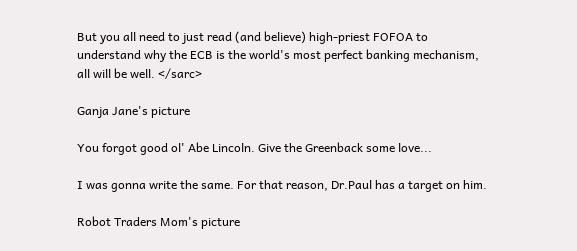But you all need to just read (and believe) high-priest FOFOA to understand why the ECB is the world's most perfect banking mechanism, all will be well. </sarc>

Ganja Jane's picture

You forgot good ol' Abe Lincoln. Give the Greenback some love...

I was gonna write the same. For that reason, Dr.Paul has a target on him.

Robot Traders Mom's picture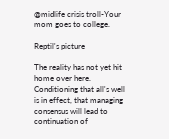@midlife crisis troll-Your mom goes to college.

Reptil's picture

The reality has not yet hit home over here. Conditioning that all's well is in effect, that managing consensus will lead to continuation of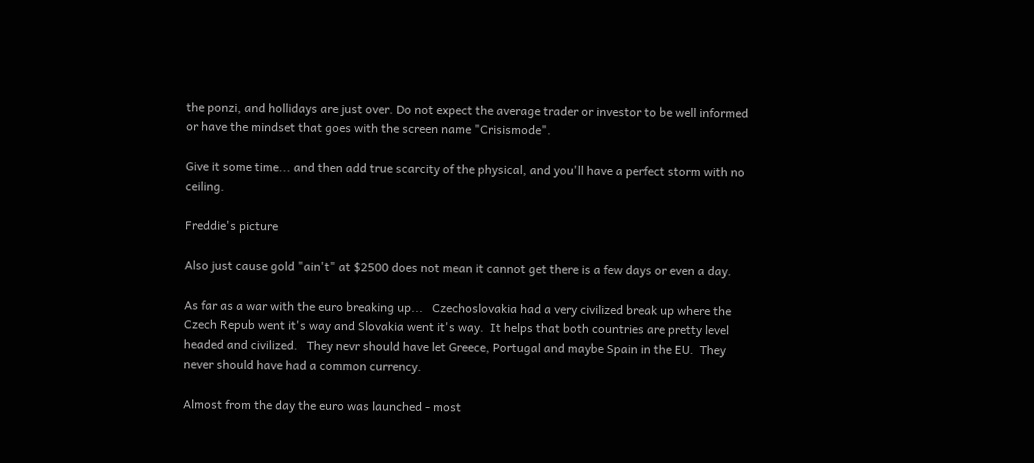the ponzi, and hollidays are just over. Do not expect the average trader or investor to be well informed or have the mindset that goes with the screen name "Crisismode".

Give it some time... and then add true scarcity of the physical, and you'll have a perfect storm with no ceiling.

Freddie's picture

Also just cause gold "ain't" at $2500 does not mean it cannot get there is a few days or even a day.

As far as a war with the euro breaking up...   Czechoslovakia had a very civilized break up where the Czech Repub went it's way and Slovakia went it's way.  It helps that both countries are pretty level headed and civilized.   They nevr should have let Greece, Portugal and maybe Spain in the EU.  They never should have had a common currency.

Almost from the day the euro was launched - most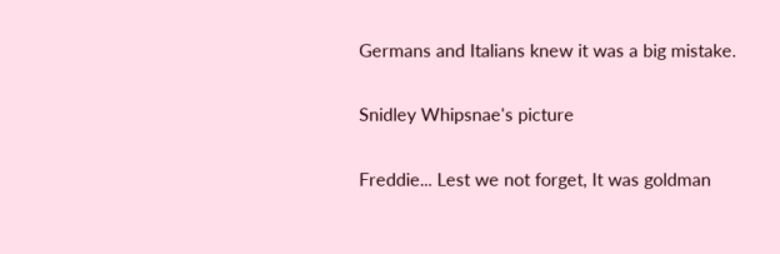Germans and Italians knew it was a big mistake.

Snidley Whipsnae's picture

Freddie... Lest we not forget, It was goldman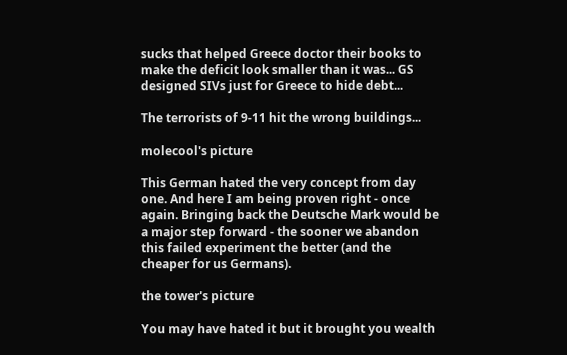sucks that helped Greece doctor their books to make the deficit look smaller than it was... GS designed SIVs just for Greece to hide debt...

The terrorists of 9-11 hit the wrong buildings...

molecool's picture

This German hated the very concept from day one. And here I am being proven right - once again. Bringing back the Deutsche Mark would be a major step forward - the sooner we abandon this failed experiment the better (and the cheaper for us Germans).

the tower's picture

You may have hated it but it brought you wealth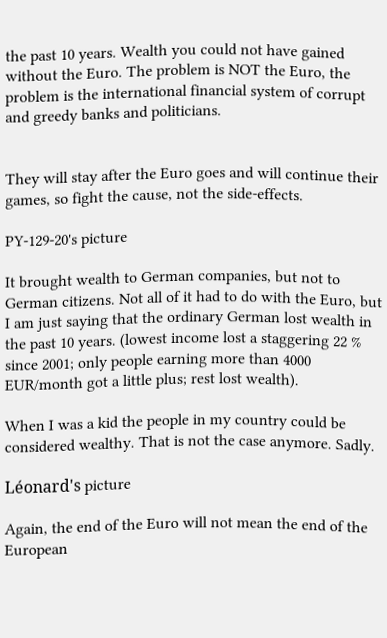the past 10 years. Wealth you could not have gained without the Euro. The problem is NOT the Euro, the problem is the international financial system of corrupt and greedy banks and politicians.


They will stay after the Euro goes and will continue their games, so fight the cause, not the side-effects.

PY-129-20's picture

It brought wealth to German companies, but not to German citizens. Not all of it had to do with the Euro, but I am just saying that the ordinary German lost wealth in the past 10 years. (lowest income lost a staggering 22 % since 2001; only people earning more than 4000 EUR/month got a little plus; rest lost wealth).

When I was a kid the people in my country could be considered wealthy. That is not the case anymore. Sadly.

Léonard's picture

Again, the end of the Euro will not mean the end of the European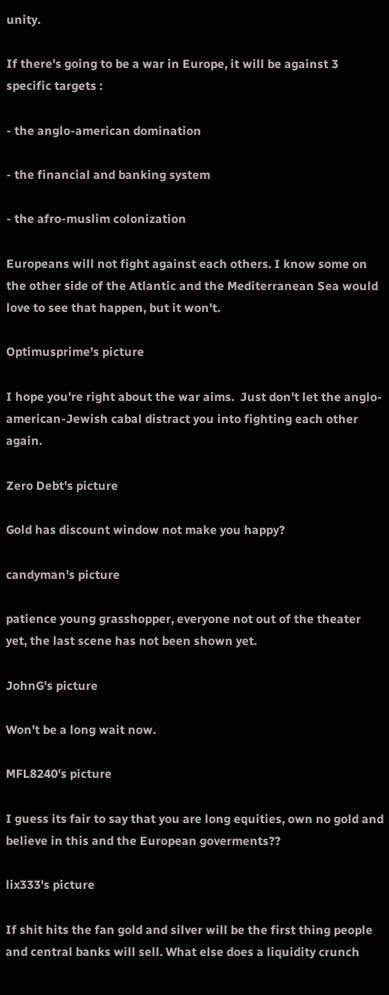unity.

If there's going to be a war in Europe, it will be against 3 specific targets :

- the anglo-american domination

- the financial and banking system

- the afro-muslim colonization

Europeans will not fight against each others. I know some on the other side of the Atlantic and the Mediterranean Sea would love to see that happen, but it won't.

Optimusprime's picture

I hope you're right about the war aims.  Just don't let the anglo-american-Jewish cabal distract you into fighting each other again.

Zero Debt's picture

Gold has discount window not make you happy?

candyman's picture

patience young grasshopper, everyone not out of the theater yet, the last scene has not been shown yet.

JohnG's picture

Won't be a long wait now.

MFL8240's picture

I guess its fair to say that you are long equities, own no gold and believe in this and the European goverments??

lix333's picture

If shit hits the fan gold and silver will be the first thing people and central banks will sell. What else does a liquidity crunch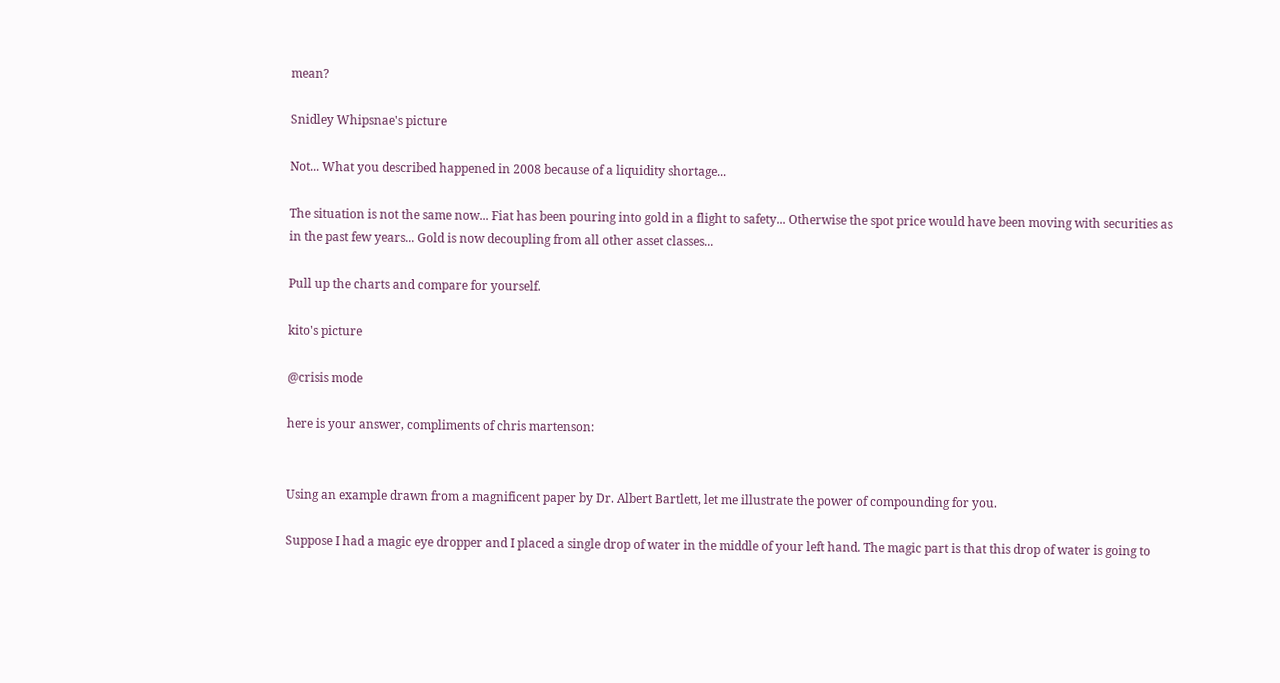mean?

Snidley Whipsnae's picture

Not... What you described happened in 2008 because of a liquidity shortage...

The situation is not the same now... Fiat has been pouring into gold in a flight to safety... Otherwise the spot price would have been moving with securities as in the past few years... Gold is now decoupling from all other asset classes...

Pull up the charts and compare for yourself.

kito's picture

@crisis mode

here is your answer, compliments of chris martenson:


Using an example drawn from a magnificent paper by Dr. Albert Bartlett, let me illustrate the power of compounding for you.

Suppose I had a magic eye dropper and I placed a single drop of water in the middle of your left hand. The magic part is that this drop of water is going to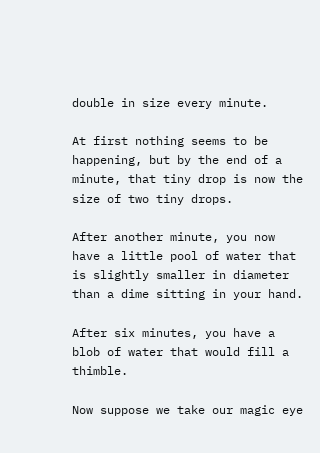double in size every minute.

At first nothing seems to be happening, but by the end of a minute, that tiny drop is now the size of two tiny drops.

After another minute, you now have a little pool of water that is slightly smaller in diameter than a dime sitting in your hand.

After six minutes, you have a blob of water that would fill a thimble.

Now suppose we take our magic eye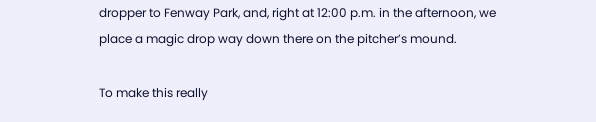dropper to Fenway Park, and, right at 12:00 p.m. in the afternoon, we place a magic drop way down there on the pitcher’s mound.

To make this really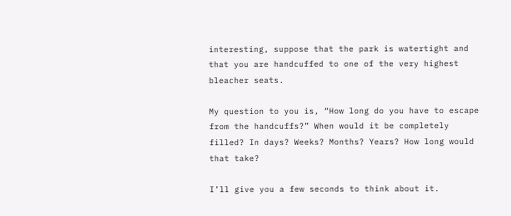interesting, suppose that the park is watertight and that you are handcuffed to one of the very highest bleacher seats.

My question to you is, “How long do you have to escape from the handcuffs?” When would it be completely filled? In days? Weeks? Months? Years? How long would that take?

I’ll give you a few seconds to think about it.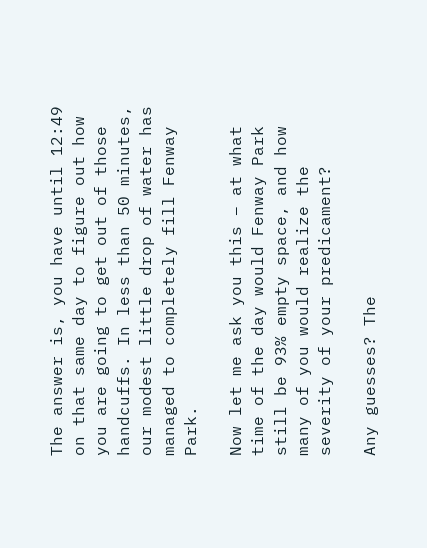The answer is, you have until 12:49 on that same day to figure out how you are going to get out of those handcuffs. In less than 50 minutes, our modest little drop of water has managed to completely fill Fenway Park.

Now let me ask you this – at what time of the day would Fenway Park still be 93% empty space, and how many of you would realize the severity of your predicament?

Any guesses? The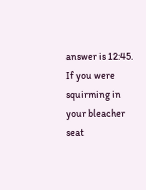answer is 12:45. If you were squirming in your bleacher seat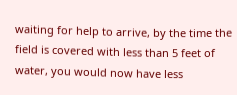waiting for help to arrive, by the time the field is covered with less than 5 feet of water, you would now have less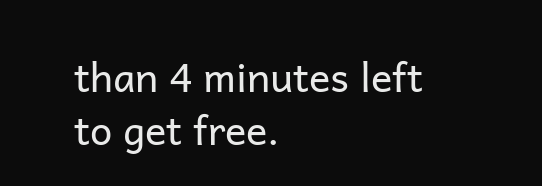than 4 minutes left to get free.